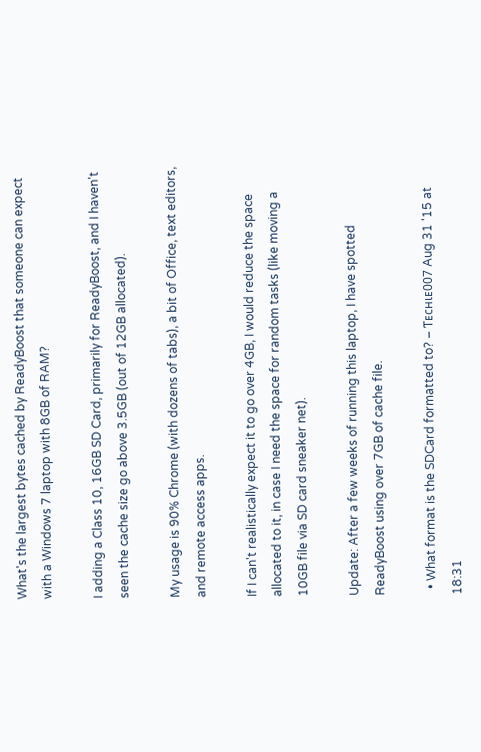What's the largest bytes cached by ReadyBoost that someone can expect with a Windows 7 laptop with 8GB of RAM?

I adding a Class 10, 16GB SD Card, primarily for ReadyBoost, and I haven't seen the cache size go above 3.5GB (out of 12GB allocated).

My usage is 90% Chrome (with dozens of tabs), a bit of Office, text editors, and remote access apps.

If I can't realistically expect it to go over 4GB, I would reduce the space allocated to it, in case I need the space for random tasks (like moving a 10GB file via SD card sneaker net).

Update: After a few weeks of running this laptop, I have spotted ReadyBoost using over 7GB of cache file.

  • What format is the SDCard formatted to? – Ƭᴇcʜιᴇ007 Aug 31 '15 at 18:31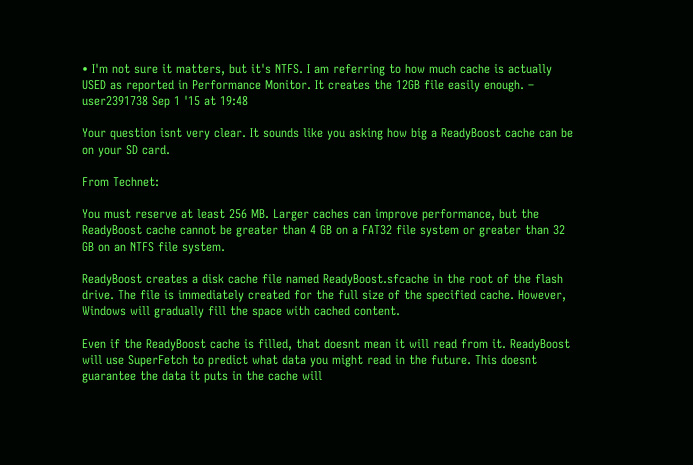• I'm not sure it matters, but it's NTFS. I am referring to how much cache is actually USED as reported in Performance Monitor. It creates the 12GB file easily enough. – user2391738 Sep 1 '15 at 19:48

Your question isnt very clear. It sounds like you asking how big a ReadyBoost cache can be on your SD card.

From Technet:

You must reserve at least 256 MB. Larger caches can improve performance, but the ReadyBoost cache cannot be greater than 4 GB on a FAT32 file system or greater than 32 GB on an NTFS file system.

ReadyBoost creates a disk cache file named ReadyBoost.sfcache in the root of the flash drive. The file is immediately created for the full size of the specified cache. However, Windows will gradually fill the space with cached content.

Even if the ReadyBoost cache is filled, that doesnt mean it will read from it. ReadyBoost will use SuperFetch to predict what data you might read in the future. This doesnt guarantee the data it puts in the cache will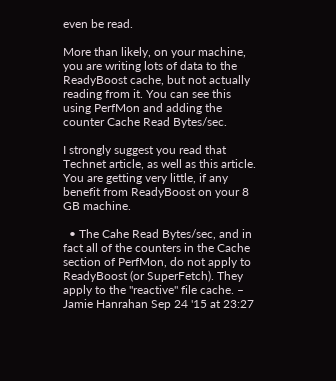even be read.

More than likely, on your machine, you are writing lots of data to the ReadyBoost cache, but not actually reading from it. You can see this using PerfMon and adding the counter Cache Read Bytes/sec.

I strongly suggest you read that Technet article, as well as this article. You are getting very little, if any benefit from ReadyBoost on your 8 GB machine.

  • The Cahe Read Bytes/sec, and in fact all of the counters in the Cache section of PerfMon, do not apply to ReadyBoost (or SuperFetch). They apply to the "reactive" file cache. – Jamie Hanrahan Sep 24 '15 at 23:27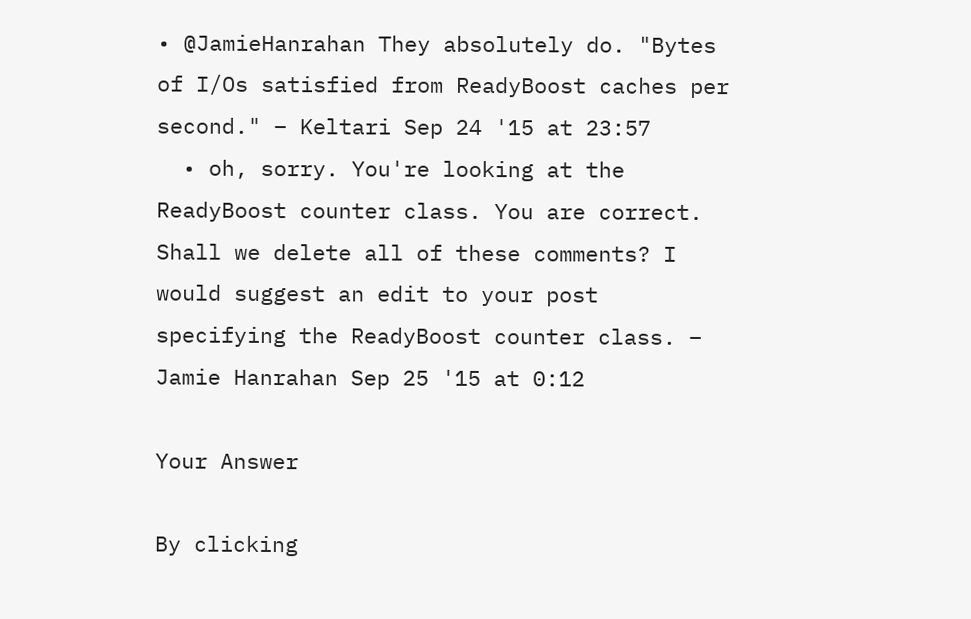• @JamieHanrahan They absolutely do. "Bytes of I/Os satisfied from ReadyBoost caches per second." – Keltari Sep 24 '15 at 23:57
  • oh, sorry. You're looking at the ReadyBoost counter class. You are correct. Shall we delete all of these comments? I would suggest an edit to your post specifying the ReadyBoost counter class. – Jamie Hanrahan Sep 25 '15 at 0:12

Your Answer

By clicking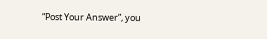“Post Your Answer”, you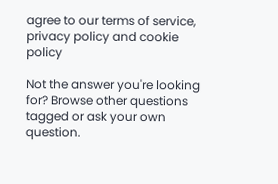agree to our terms of service, privacy policy and cookie policy

Not the answer you're looking for? Browse other questions tagged or ask your own question.